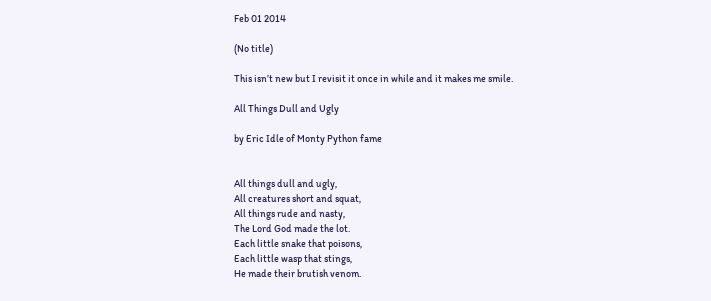Feb 01 2014

(No title)

This isn’t new but I revisit it once in while and it makes me smile.

All Things Dull and Ugly

by Eric Idle of Monty Python fame


All things dull and ugly,
All creatures short and squat,
All things rude and nasty,
The Lord God made the lot.
Each little snake that poisons,
Each little wasp that stings,
He made their brutish venom.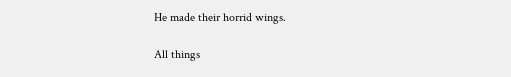He made their horrid wings.

All things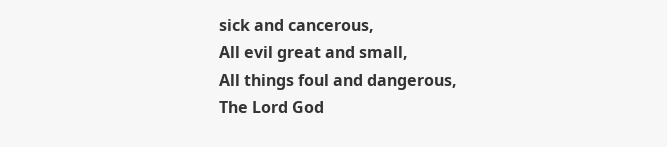sick and cancerous,
All evil great and small,
All things foul and dangerous,
The Lord God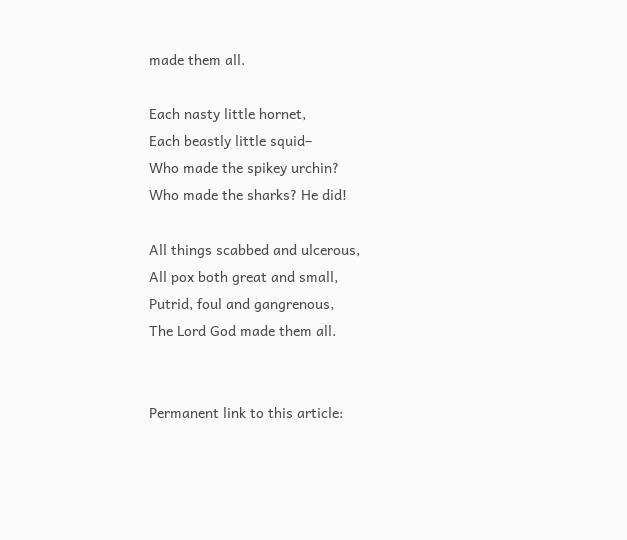made them all.

Each nasty little hornet,
Each beastly little squid–
Who made the spikey urchin?
Who made the sharks? He did!

All things scabbed and ulcerous,
All pox both great and small,
Putrid, foul and gangrenous,
The Lord God made them all.


Permanent link to this article: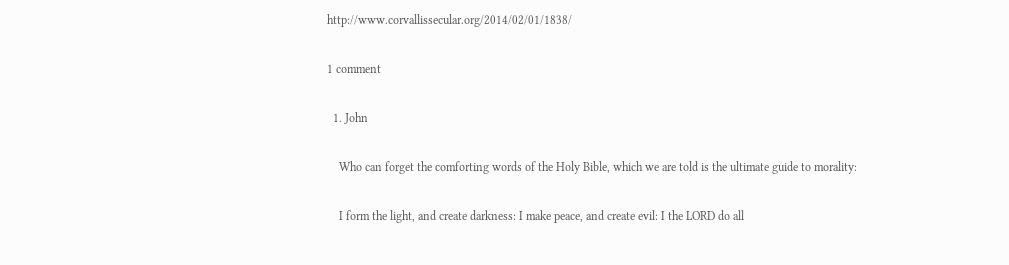http://www.corvallissecular.org/2014/02/01/1838/

1 comment

  1. John

    Who can forget the comforting words of the Holy Bible, which we are told is the ultimate guide to morality:

    I form the light, and create darkness: I make peace, and create evil: I the LORD do all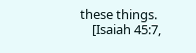these things.
    [Isaiah 45:7,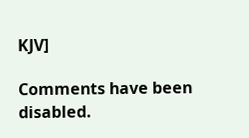KJV]

Comments have been disabled.